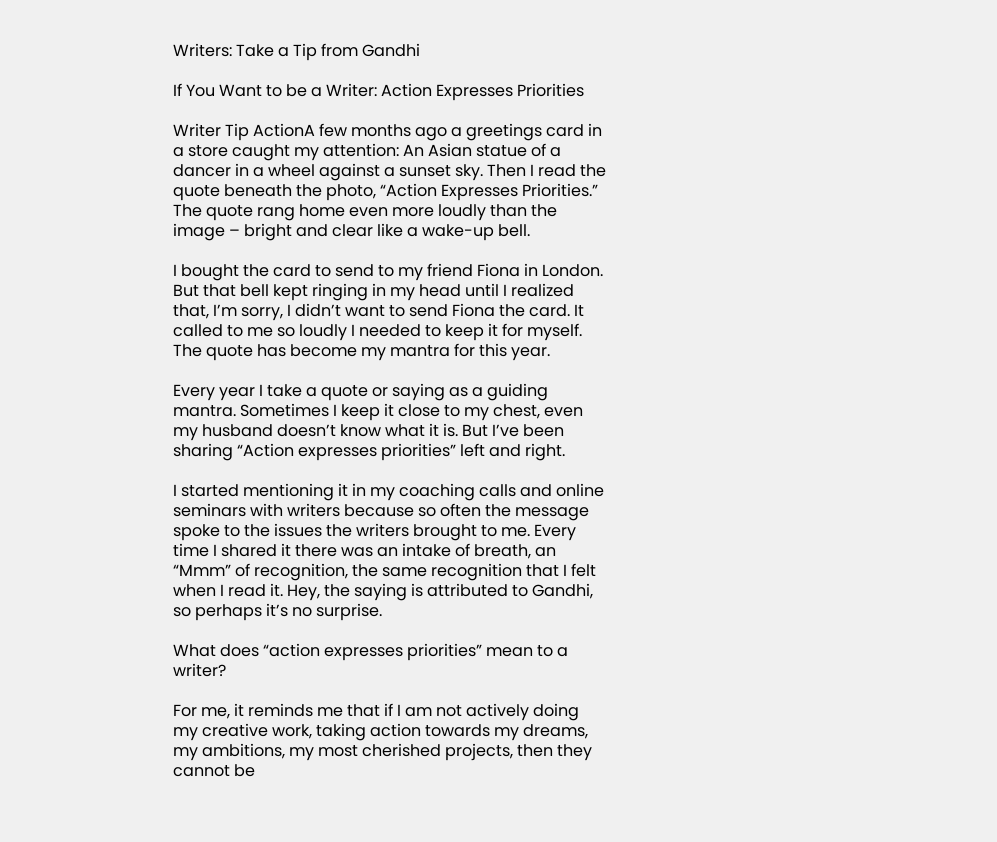Writers: Take a Tip from Gandhi

If You Want to be a Writer: Action Expresses Priorities

Writer Tip ActionA few months ago a greetings card in a store caught my attention: An Asian statue of a dancer in a wheel against a sunset sky. Then I read the quote beneath the photo, “Action Expresses Priorities.” The quote rang home even more loudly than the image – bright and clear like a wake-up bell.

I bought the card to send to my friend Fiona in London. But that bell kept ringing in my head until I realized that, I’m sorry, I didn’t want to send Fiona the card. It called to me so loudly I needed to keep it for myself. The quote has become my mantra for this year.

Every year I take a quote or saying as a guiding mantra. Sometimes I keep it close to my chest, even my husband doesn’t know what it is. But I’ve been sharing “Action expresses priorities” left and right.

I started mentioning it in my coaching calls and online seminars with writers because so often the message spoke to the issues the writers brought to me. Every time I shared it there was an intake of breath, an “Mmm” of recognition, the same recognition that I felt when I read it. Hey, the saying is attributed to Gandhi, so perhaps it’s no surprise.

What does “action expresses priorities” mean to a writer?

For me, it reminds me that if I am not actively doing my creative work, taking action towards my dreams, my ambitions, my most cherished projects, then they cannot be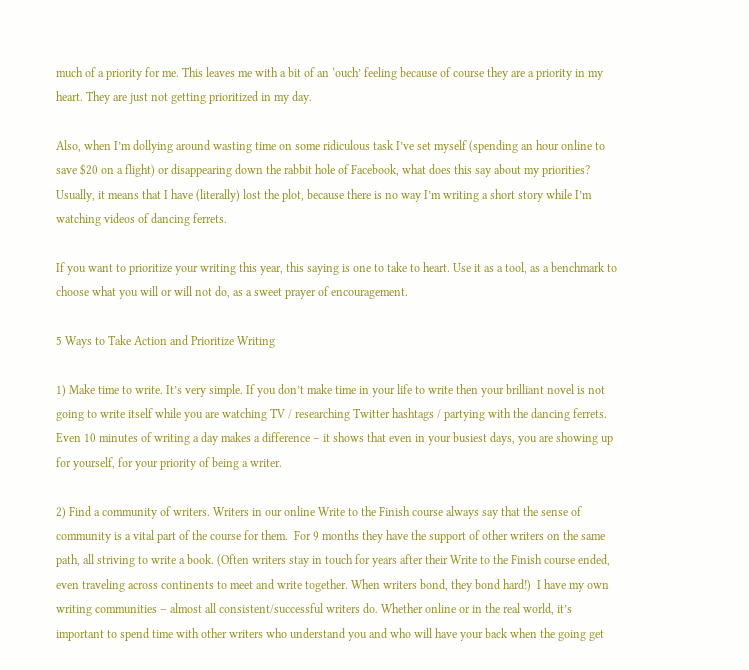much of a priority for me. This leaves me with a bit of an ‘ouch’ feeling because of course they are a priority in my heart. They are just not getting prioritized in my day.

Also, when I’m dollying around wasting time on some ridiculous task I’ve set myself (spending an hour online to save $20 on a flight) or disappearing down the rabbit hole of Facebook, what does this say about my priorities? Usually, it means that I have (literally) lost the plot, because there is no way I’m writing a short story while I’m watching videos of dancing ferrets.

If you want to prioritize your writing this year, this saying is one to take to heart. Use it as a tool, as a benchmark to choose what you will or will not do, as a sweet prayer of encouragement.

5 Ways to Take Action and Prioritize Writing

1) Make time to write. It’s very simple. If you don’t make time in your life to write then your brilliant novel is not going to write itself while you are watching TV / researching Twitter hashtags / partying with the dancing ferrets.  Even 10 minutes of writing a day makes a difference – it shows that even in your busiest days, you are showing up for yourself, for your priority of being a writer.

2) Find a community of writers. Writers in our online Write to the Finish course always say that the sense of community is a vital part of the course for them.  For 9 months they have the support of other writers on the same path, all striving to write a book. (Often writers stay in touch for years after their Write to the Finish course ended, even traveling across continents to meet and write together. When writers bond, they bond hard!)  I have my own writing communities – almost all consistent/successful writers do. Whether online or in the real world, it’s important to spend time with other writers who understand you and who will have your back when the going get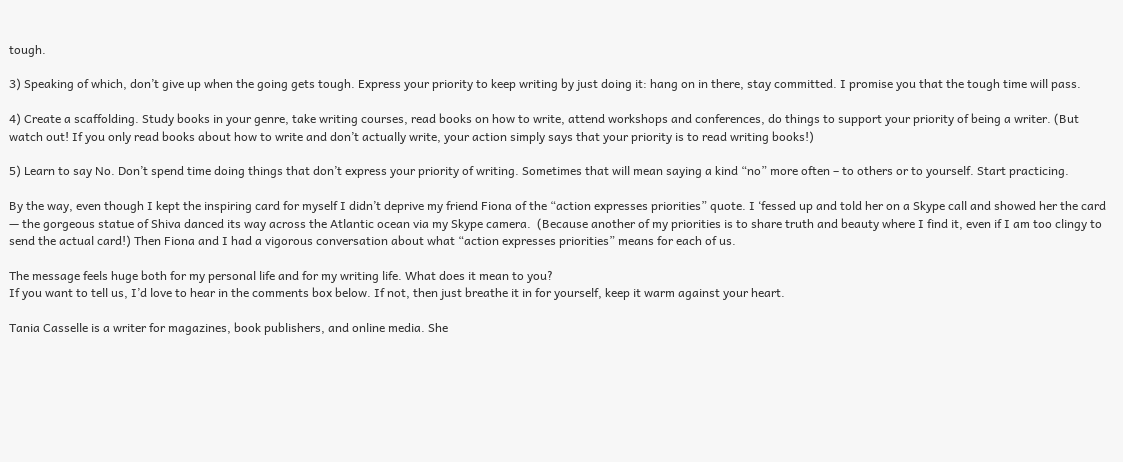tough.

3) Speaking of which, don’t give up when the going gets tough. Express your priority to keep writing by just doing it: hang on in there, stay committed. I promise you that the tough time will pass.

4) Create a scaffolding. Study books in your genre, take writing courses, read books on how to write, attend workshops and conferences, do things to support your priority of being a writer. (But watch out! If you only read books about how to write and don’t actually write, your action simply says that your priority is to read writing books!)

5) Learn to say No. Don’t spend time doing things that don’t express your priority of writing. Sometimes that will mean saying a kind “no” more often – to others or to yourself. Start practicing.

By the way, even though I kept the inspiring card for myself I didn’t deprive my friend Fiona of the “action expresses priorities” quote. I ‘fessed up and told her on a Skype call and showed her the card — the gorgeous statue of Shiva danced its way across the Atlantic ocean via my Skype camera.  (Because another of my priorities is to share truth and beauty where I find it, even if I am too clingy to send the actual card!) Then Fiona and I had a vigorous conversation about what “action expresses priorities” means for each of us.

The message feels huge both for my personal life and for my writing life. What does it mean to you?
If you want to tell us, I’d love to hear in the comments box below. If not, then just breathe it in for yourself, keep it warm against your heart.

Tania Casselle is a writer for magazines, book publishers, and online media. She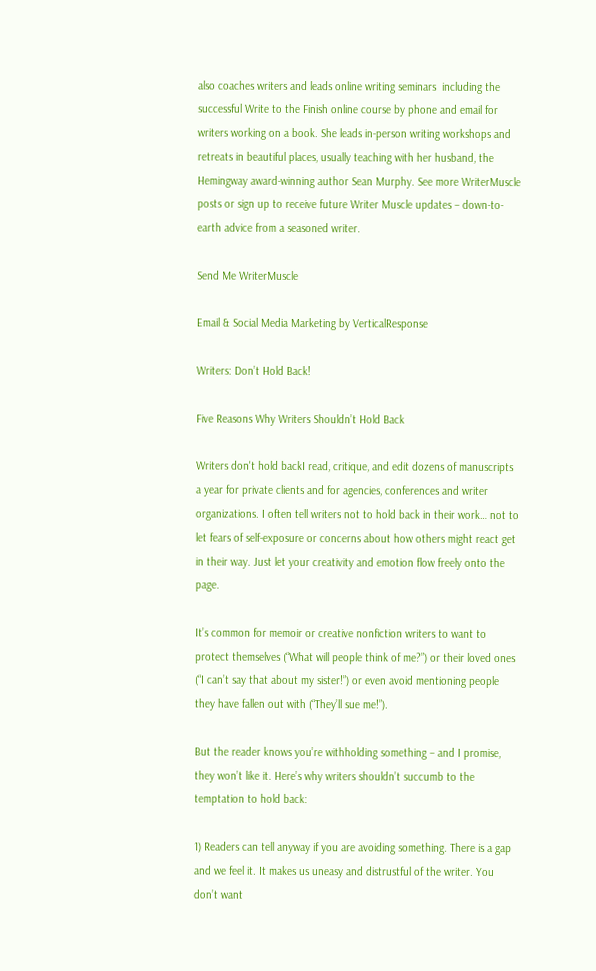also coaches writers and leads online writing seminars  including the successful Write to the Finish online course by phone and email for writers working on a book. She leads in-person writing workshops and retreats in beautiful places, usually teaching with her husband, the Hemingway award-winning author Sean Murphy. See more WriterMuscle posts or sign up to receive future Writer Muscle updates – down-to-earth advice from a seasoned writer.

Send Me WriterMuscle

Email & Social Media Marketing by VerticalResponse

Writers: Don’t Hold Back!

Five Reasons Why Writers Shouldn’t Hold Back

Writers don't hold backI read, critique, and edit dozens of manuscripts a year for private clients and for agencies, conferences and writer organizations. I often tell writers not to hold back in their work… not to let fears of self-exposure or concerns about how others might react get in their way. Just let your creativity and emotion flow freely onto the page.

It’s common for memoir or creative nonfiction writers to want to protect themselves (“What will people think of me?”) or their loved ones (“I can’t say that about my sister!”) or even avoid mentioning people they have fallen out with (“They’ll sue me!”).

But the reader knows you’re withholding something – and I promise, they won’t like it. Here’s why writers shouldn’t succumb to the temptation to hold back:

1) Readers can tell anyway if you are avoiding something. There is a gap and we feel it. It makes us uneasy and distrustful of the writer. You don’t want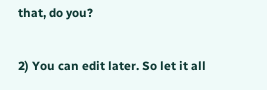that, do you?

2) You can edit later. So let it all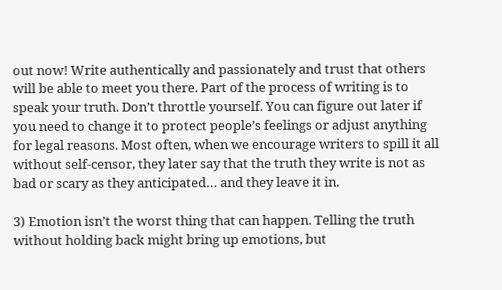out now! Write authentically and passionately and trust that others will be able to meet you there. Part of the process of writing is to speak your truth. Don’t throttle yourself. You can figure out later if you need to change it to protect people’s feelings or adjust anything for legal reasons. Most often, when we encourage writers to spill it all without self-censor, they later say that the truth they write is not as bad or scary as they anticipated… and they leave it in.

3) Emotion isn’t the worst thing that can happen. Telling the truth without holding back might bring up emotions, but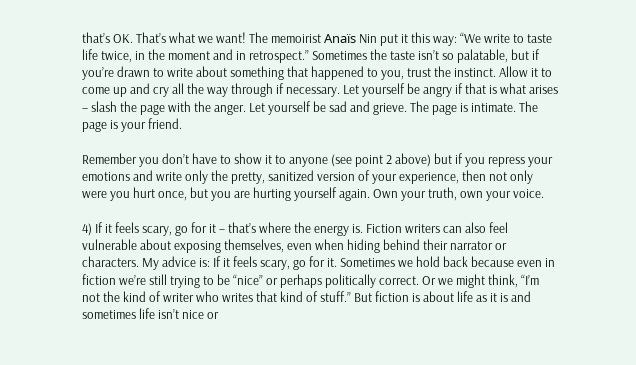that’s OK. That’s what we want! The memoirist Anaïs Nin put it this way: “We write to taste life twice, in the moment and in retrospect.” Sometimes the taste isn’t so palatable, but if you’re drawn to write about something that happened to you, trust the instinct. Allow it to come up and cry all the way through if necessary. Let yourself be angry if that is what arises – slash the page with the anger. Let yourself be sad and grieve. The page is intimate. The page is your friend.

Remember you don’t have to show it to anyone (see point 2 above) but if you repress your emotions and write only the pretty, sanitized version of your experience, then not only were you hurt once, but you are hurting yourself again. Own your truth, own your voice.

4) If it feels scary, go for it – that’s where the energy is. Fiction writers can also feel vulnerable about exposing themselves, even when hiding behind their narrator or characters. My advice is: If it feels scary, go for it. Sometimes we hold back because even in fiction we’re still trying to be “nice” or perhaps politically correct. Or we might think, “I’m not the kind of writer who writes that kind of stuff.” But fiction is about life as it is and sometimes life isn’t nice or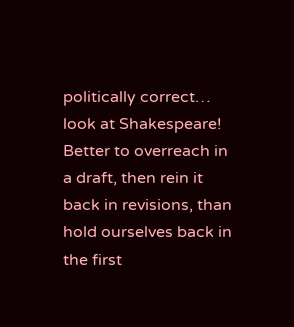politically correct… look at Shakespeare! Better to overreach in a draft, then rein it back in revisions, than hold ourselves back in the first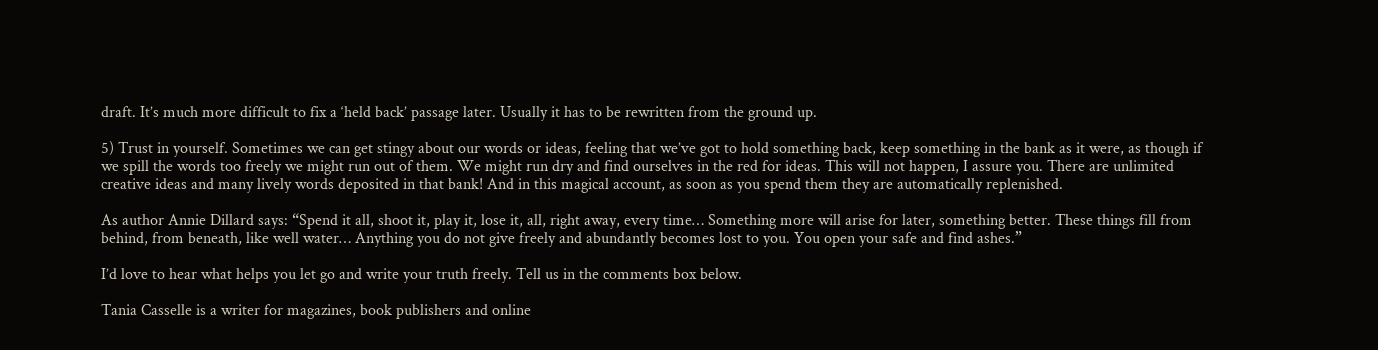draft. It’s much more difficult to fix a ‘held back’ passage later. Usually it has to be rewritten from the ground up.

5) Trust in yourself. Sometimes we can get stingy about our words or ideas, feeling that we’ve got to hold something back, keep something in the bank as it were, as though if we spill the words too freely we might run out of them. We might run dry and find ourselves in the red for ideas. This will not happen, I assure you. There are unlimited creative ideas and many lively words deposited in that bank! And in this magical account, as soon as you spend them they are automatically replenished.

As author Annie Dillard says: “Spend it all, shoot it, play it, lose it, all, right away, every time… Something more will arise for later, something better. These things fill from behind, from beneath, like well water… Anything you do not give freely and abundantly becomes lost to you. You open your safe and find ashes.”

I’d love to hear what helps you let go and write your truth freely. Tell us in the comments box below.

Tania Casselle is a writer for magazines, book publishers and online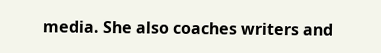media. She also coaches writers and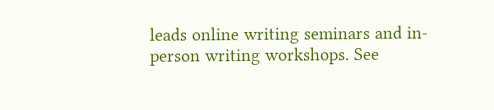leads online writing seminars and in-person writing workshops. See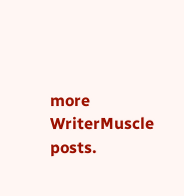more WriterMuscle posts.